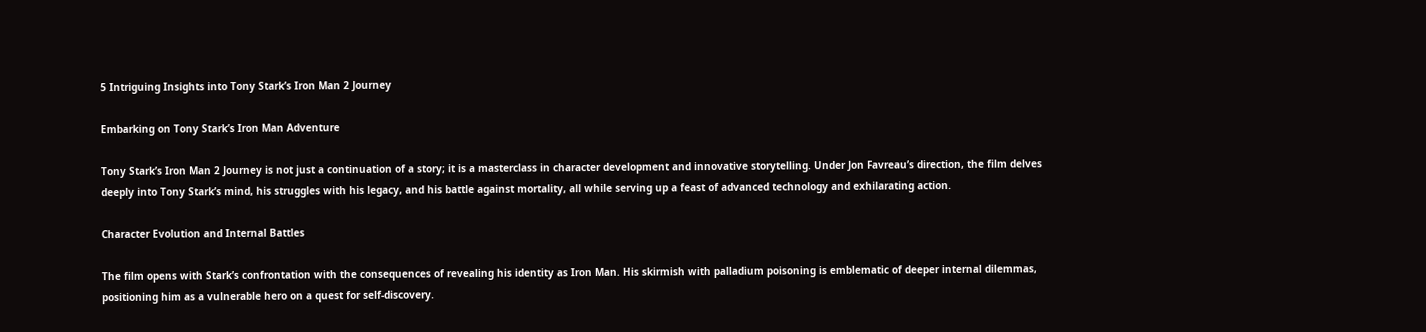5 Intriguing Insights into Tony Stark’s Iron Man 2 Journey

Embarking on Tony Stark’s Iron Man Adventure

Tony Stark’s Iron Man 2 Journey is not just a continuation of a story; it is a masterclass in character development and innovative storytelling. Under Jon Favreau’s direction, the film delves deeply into Tony Stark’s mind, his struggles with his legacy, and his battle against mortality, all while serving up a feast of advanced technology and exhilarating action.

Character Evolution and Internal Battles

The film opens with Stark’s confrontation with the consequences of revealing his identity as Iron Man. His skirmish with palladium poisoning is emblematic of deeper internal dilemmas, positioning him as a vulnerable hero on a quest for self-discovery.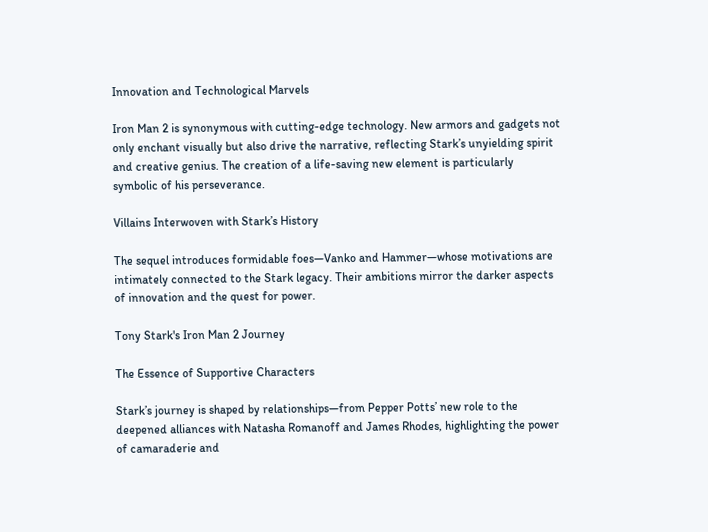Innovation and Technological Marvels

Iron Man 2 is synonymous with cutting-edge technology. New armors and gadgets not only enchant visually but also drive the narrative, reflecting Stark’s unyielding spirit and creative genius. The creation of a life-saving new element is particularly symbolic of his perseverance.

Villains Interwoven with Stark’s History

The sequel introduces formidable foes—Vanko and Hammer—whose motivations are intimately connected to the Stark legacy. Their ambitions mirror the darker aspects of innovation and the quest for power.

Tony Stark's Iron Man 2 Journey

The Essence of Supportive Characters

Stark’s journey is shaped by relationships—from Pepper Potts’ new role to the deepened alliances with Natasha Romanoff and James Rhodes, highlighting the power of camaraderie and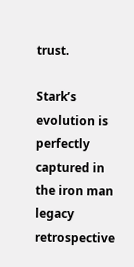trust.

Stark’s evolution is perfectly captured in the iron man legacy retrospective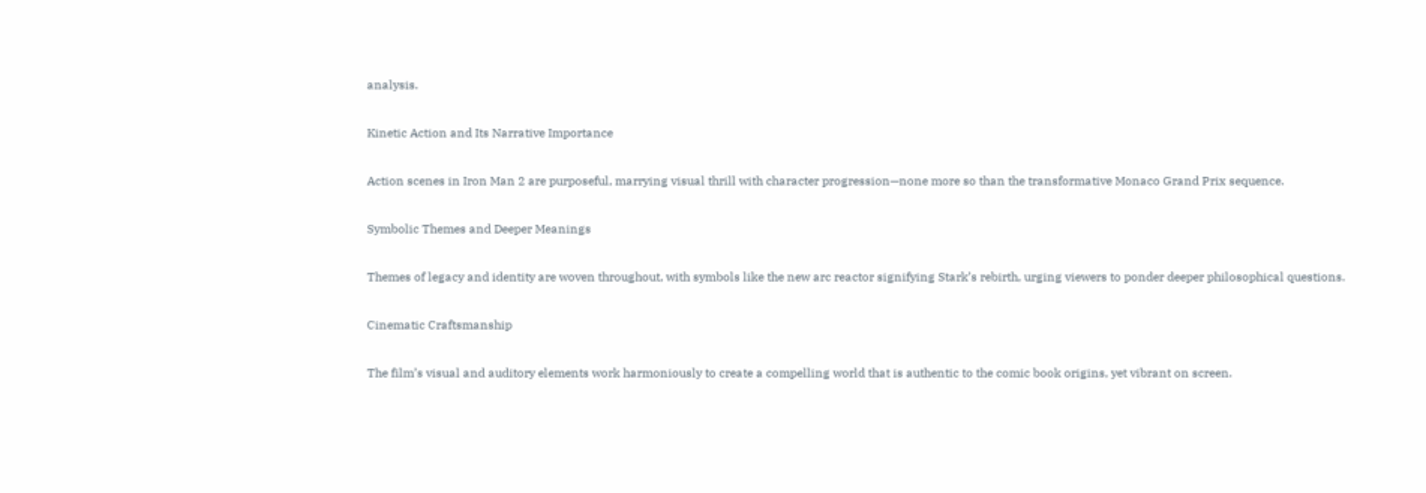analysis.

Kinetic Action and Its Narrative Importance

Action scenes in Iron Man 2 are purposeful, marrying visual thrill with character progression—none more so than the transformative Monaco Grand Prix sequence.

Symbolic Themes and Deeper Meanings

Themes of legacy and identity are woven throughout, with symbols like the new arc reactor signifying Stark’s rebirth, urging viewers to ponder deeper philosophical questions.

Cinematic Craftsmanship

The film’s visual and auditory elements work harmoniously to create a compelling world that is authentic to the comic book origins, yet vibrant on screen.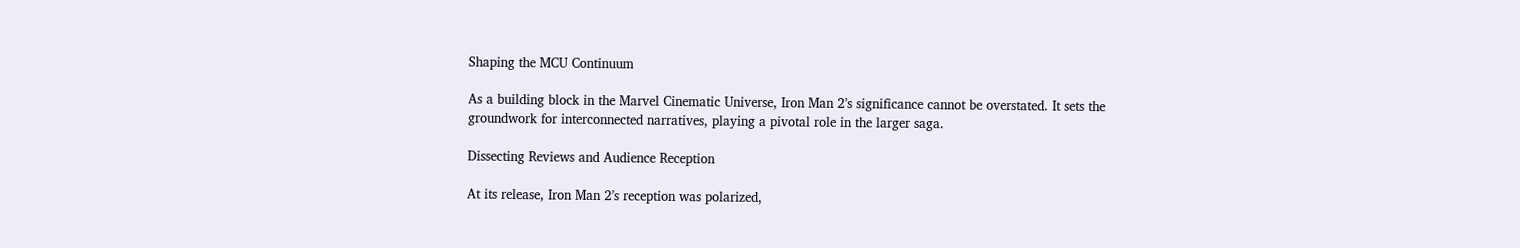Shaping the MCU Continuum

As a building block in the Marvel Cinematic Universe, Iron Man 2’s significance cannot be overstated. It sets the groundwork for interconnected narratives, playing a pivotal role in the larger saga.

Dissecting Reviews and Audience Reception

At its release, Iron Man 2’s reception was polarized,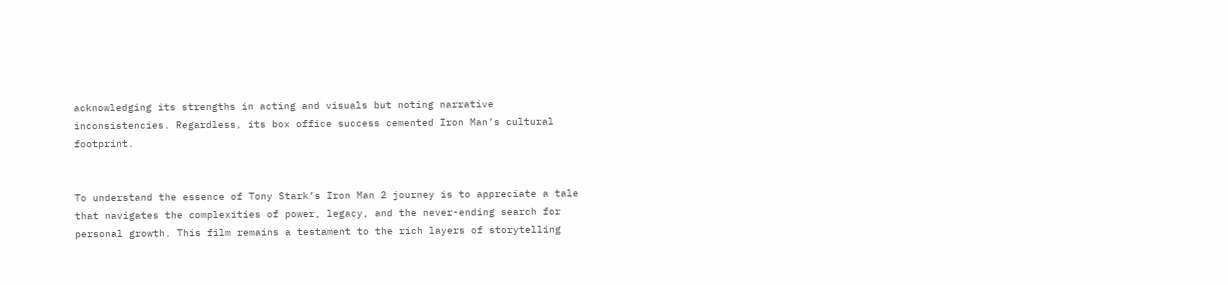acknowledging its strengths in acting and visuals but noting narrative inconsistencies. Regardless, its box office success cemented Iron Man’s cultural footprint.


To understand the essence of Tony Stark’s Iron Man 2 journey is to appreciate a tale that navigates the complexities of power, legacy, and the never-ending search for personal growth. This film remains a testament to the rich layers of storytelling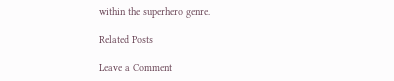within the superhero genre.

Related Posts

Leave a Comment